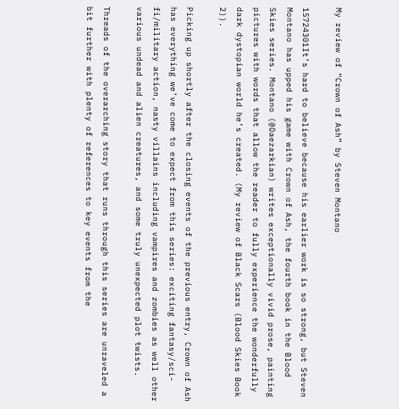My review of “Crown of Ash” by Steven Montano

15724301It’s hard to believe because his earlier work is so strong, but Steven Montano has upped his game with Crown of Ash, the fourth book in the Blood Skies series. Montano (@Daezarkian) writes exceptionally vivid prose, painting pictures with words that allow the reader to fully experience the wonderfully dark dystopian world he’s created. (My review of Black Scars (Blood Skies Book 2)).

Picking up shortly after the closing events of the previous entry, Crown of Ash has everything we’ve come to expect from this series: exciting fantasy/sci-fi/military action, nasty villains including vampires and zombies as well other various undead and alien creatures, and some truly unexpected plot twists.

Threads of the overarching story that runs through this series are unraveled a bit further with plenty of references to key events from the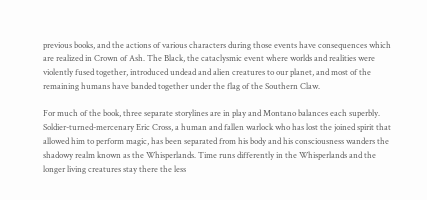previous books, and the actions of various characters during those events have consequences which are realized in Crown of Ash. The Black, the cataclysmic event where worlds and realities were violently fused together, introduced undead and alien creatures to our planet, and most of the remaining humans have banded together under the flag of the Southern Claw.

For much of the book, three separate storylines are in play and Montano balances each superbly. Soldier-turned-mercenary Eric Cross, a human and fallen warlock who has lost the joined spirit that allowed him to perform magic, has been separated from his body and his consciousness wanders the shadowy realm known as the Whisperlands. Time runs differently in the Whisperlands and the longer living creatures stay there the less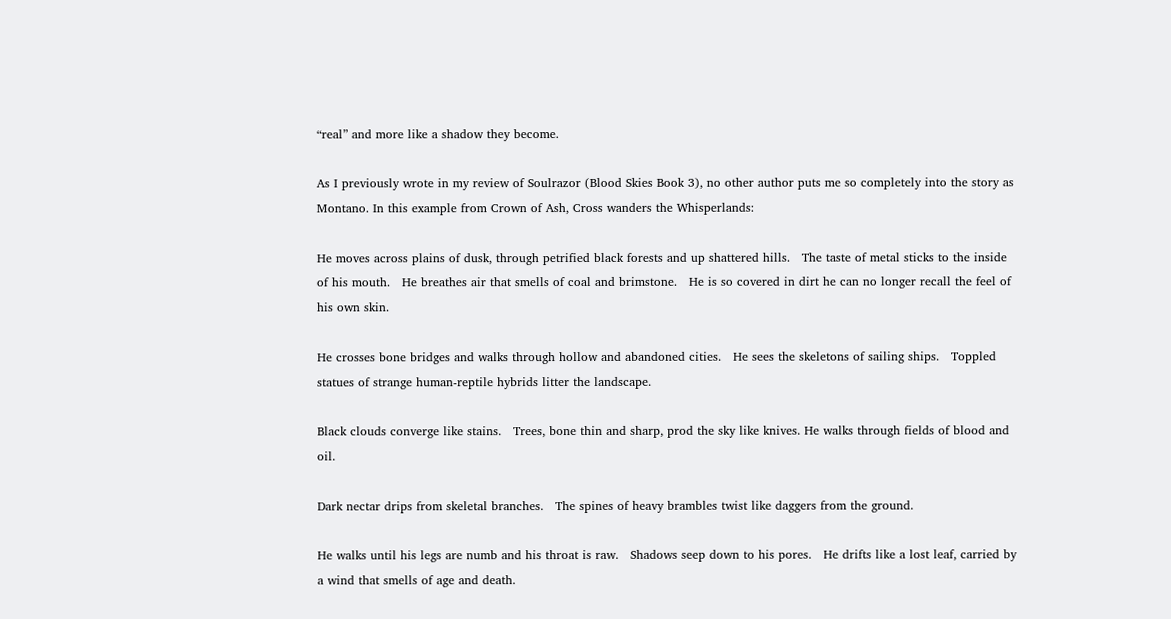“real” and more like a shadow they become.

As I previously wrote in my review of Soulrazor (Blood Skies Book 3), no other author puts me so completely into the story as Montano. In this example from Crown of Ash, Cross wanders the Whisperlands:

He moves across plains of dusk, through petrified black forests and up shattered hills.   The taste of metal sticks to the inside of his mouth.   He breathes air that smells of coal and brimstone.   He is so covered in dirt he can no longer recall the feel of his own skin.

He crosses bone bridges and walks through hollow and abandoned cities.   He sees the skeletons of sailing ships.   Toppled statues of strange human-reptile hybrids litter the landscape.

Black clouds converge like stains.   Trees, bone thin and sharp, prod the sky like knives. He walks through fields of blood and oil.

Dark nectar drips from skeletal branches.   The spines of heavy brambles twist like daggers from the ground.

He walks until his legs are numb and his throat is raw.   Shadows seep down to his pores.   He drifts like a lost leaf, carried by a wind that smells of age and death.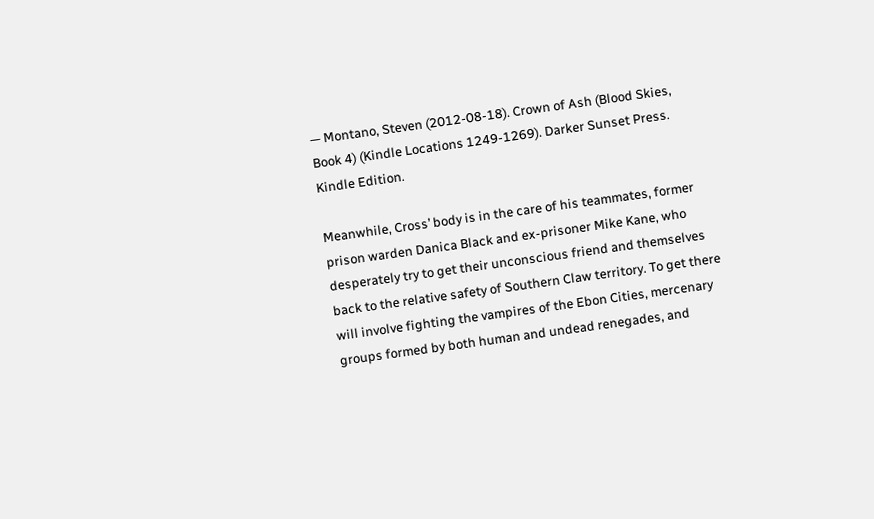— Montano, Steven (2012-08-18). Crown of Ash (Blood Skies, Book 4) (Kindle Locations 1249-1269). Darker Sunset Press. Kindle Edition.

Meanwhile, Cross’ body is in the care of his teammates, former prison warden Danica Black and ex-prisoner Mike Kane, who desperately try to get their unconscious friend and themselves back to the relative safety of Southern Claw territory. To get there will involve fighting the vampires of the Ebon Cities, mercenary groups formed by both human and undead renegades, and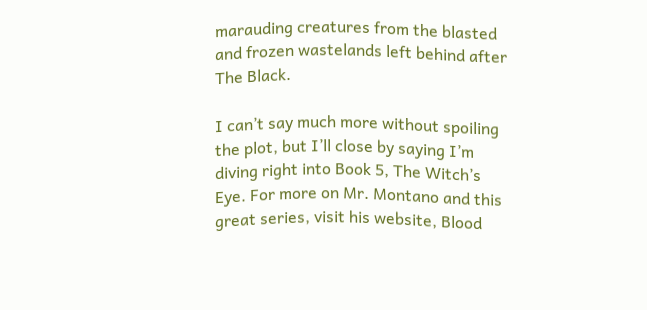marauding creatures from the blasted and frozen wastelands left behind after The Black.

I can’t say much more without spoiling the plot, but I’ll close by saying I’m diving right into Book 5, The Witch’s Eye. For more on Mr. Montano and this great series, visit his website, Blood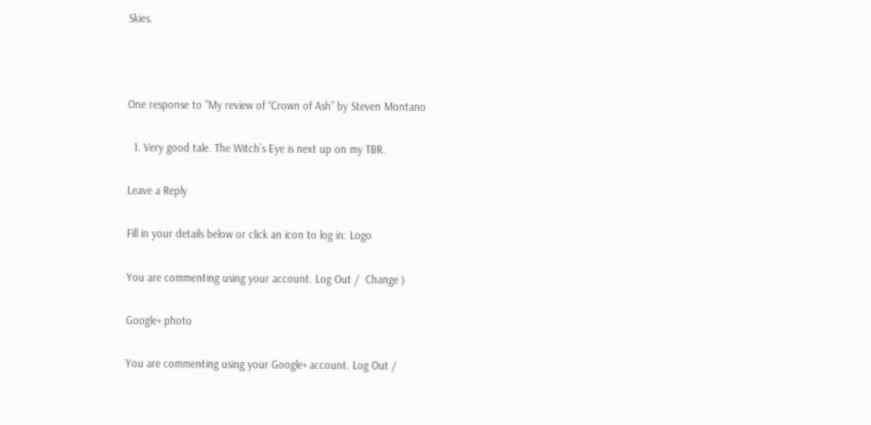Skies.



One response to “My review of “Crown of Ash” by Steven Montano

  1. Very good tale. The Witch’s Eye is next up on my TBR.

Leave a Reply

Fill in your details below or click an icon to log in: Logo

You are commenting using your account. Log Out /  Change )

Google+ photo

You are commenting using your Google+ account. Log Out /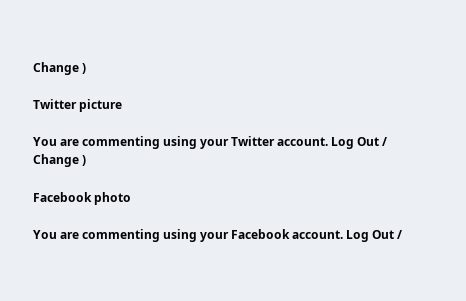Change )

Twitter picture

You are commenting using your Twitter account. Log Out /  Change )

Facebook photo

You are commenting using your Facebook account. Log Out /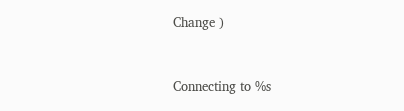Change )


Connecting to %s